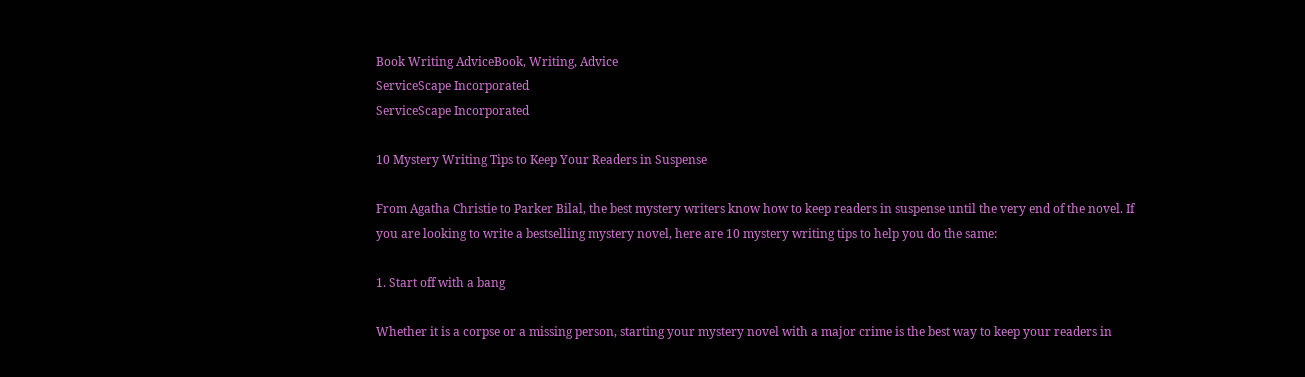Book Writing AdviceBook, Writing, Advice
ServiceScape Incorporated
ServiceScape Incorporated

10 Mystery Writing Tips to Keep Your Readers in Suspense

From Agatha Christie to Parker Bilal, the best mystery writers know how to keep readers in suspense until the very end of the novel. If you are looking to write a bestselling mystery novel, here are 10 mystery writing tips to help you do the same:

1. Start off with a bang

Whether it is a corpse or a missing person, starting your mystery novel with a major crime is the best way to keep your readers in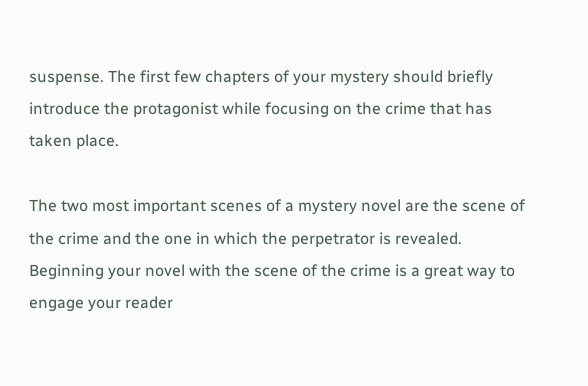suspense. The first few chapters of your mystery should briefly introduce the protagonist while focusing on the crime that has taken place.

The two most important scenes of a mystery novel are the scene of the crime and the one in which the perpetrator is revealed. Beginning your novel with the scene of the crime is a great way to engage your reader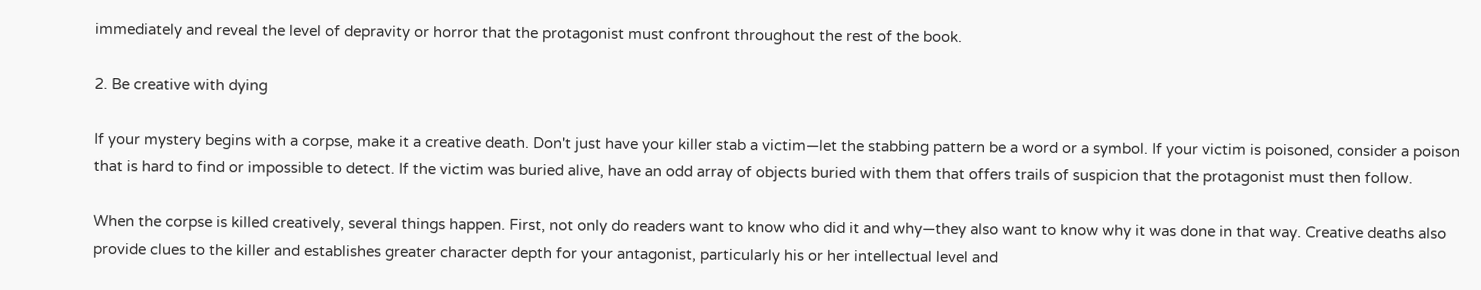immediately and reveal the level of depravity or horror that the protagonist must confront throughout the rest of the book.

2. Be creative with dying

If your mystery begins with a corpse, make it a creative death. Don't just have your killer stab a victim—let the stabbing pattern be a word or a symbol. If your victim is poisoned, consider a poison that is hard to find or impossible to detect. If the victim was buried alive, have an odd array of objects buried with them that offers trails of suspicion that the protagonist must then follow.

When the corpse is killed creatively, several things happen. First, not only do readers want to know who did it and why—they also want to know why it was done in that way. Creative deaths also provide clues to the killer and establishes greater character depth for your antagonist, particularly his or her intellectual level and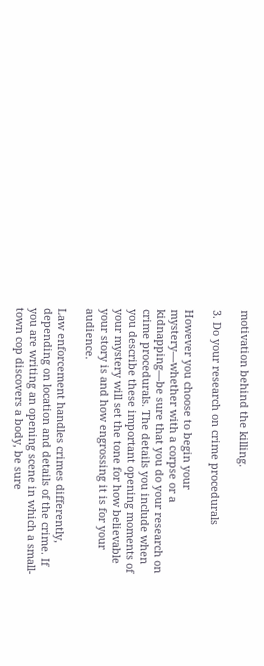motivation behind the killing.

3. Do your research on crime procedurals

However you choose to begin your mystery—whether with a corpse or a kidnapping—be sure that you do your research on crime procedurals. The details you include when you describe these important opening moments of your mystery will set the tone for how believable your story is and how engrossing it is for your audience.

Law enforcement handles crimes differently, depending on location and details of the crime. If you are writing an opening scene in which a small-town cop discovers a body, be sure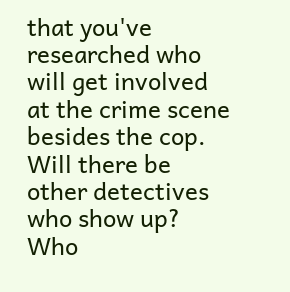that you've researched who will get involved at the crime scene besides the cop. Will there be other detectives who show up? Who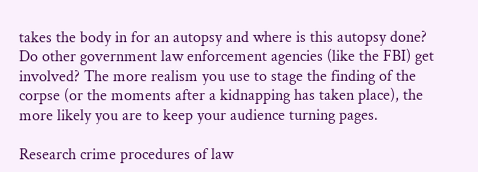takes the body in for an autopsy and where is this autopsy done? Do other government law enforcement agencies (like the FBI) get involved? The more realism you use to stage the finding of the corpse (or the moments after a kidnapping has taken place), the more likely you are to keep your audience turning pages.

Research crime procedures of law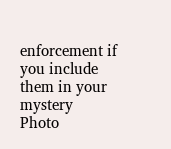enforcement if you include them in your mystery
Photo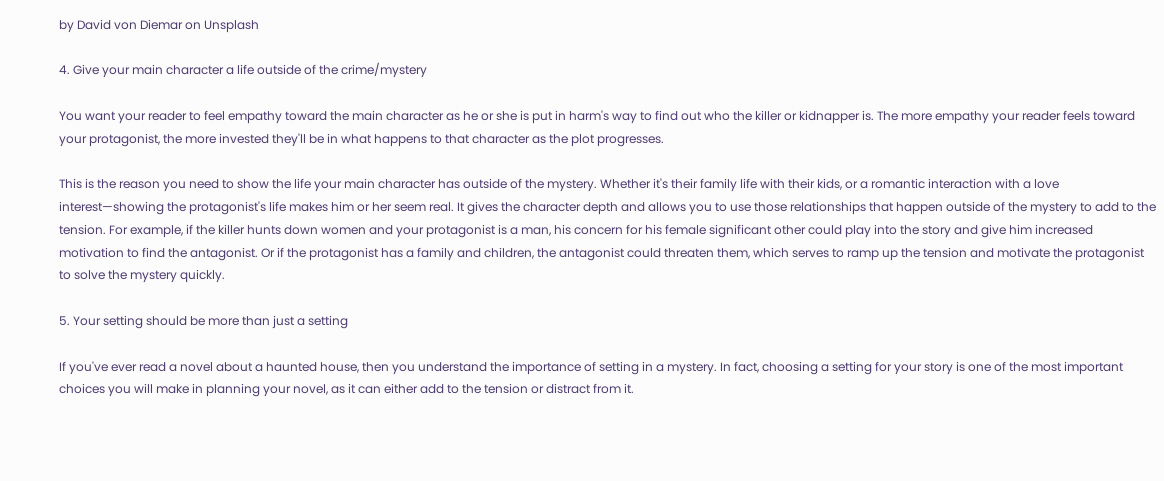by David von Diemar on Unsplash

4. Give your main character a life outside of the crime/mystery

You want your reader to feel empathy toward the main character as he or she is put in harm's way to find out who the killer or kidnapper is. The more empathy your reader feels toward your protagonist, the more invested they'll be in what happens to that character as the plot progresses.

This is the reason you need to show the life your main character has outside of the mystery. Whether it's their family life with their kids, or a romantic interaction with a love interest—showing the protagonist's life makes him or her seem real. It gives the character depth and allows you to use those relationships that happen outside of the mystery to add to the tension. For example, if the killer hunts down women and your protagonist is a man, his concern for his female significant other could play into the story and give him increased motivation to find the antagonist. Or if the protagonist has a family and children, the antagonist could threaten them, which serves to ramp up the tension and motivate the protagonist to solve the mystery quickly.

5. Your setting should be more than just a setting

If you've ever read a novel about a haunted house, then you understand the importance of setting in a mystery. In fact, choosing a setting for your story is one of the most important choices you will make in planning your novel, as it can either add to the tension or distract from it.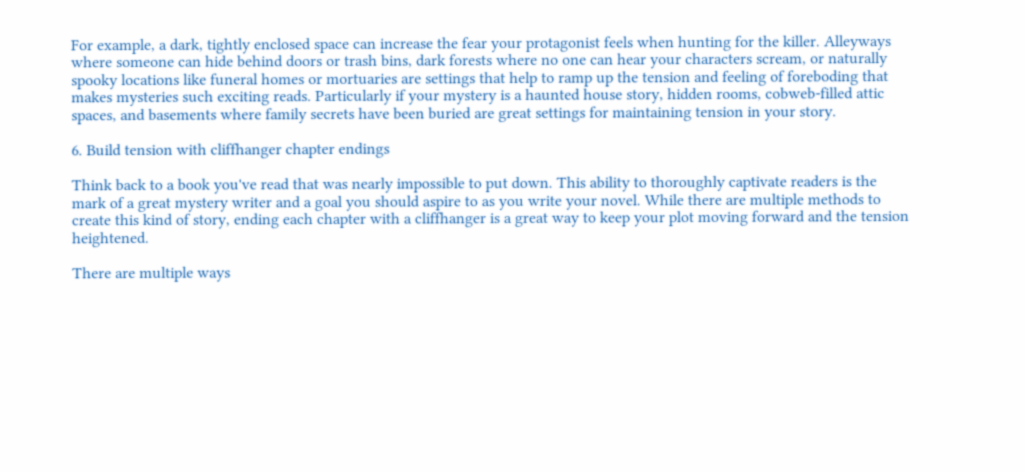For example, a dark, tightly enclosed space can increase the fear your protagonist feels when hunting for the killer. Alleyways where someone can hide behind doors or trash bins, dark forests where no one can hear your characters scream, or naturally spooky locations like funeral homes or mortuaries are settings that help to ramp up the tension and feeling of foreboding that makes mysteries such exciting reads. Particularly if your mystery is a haunted house story, hidden rooms, cobweb-filled attic spaces, and basements where family secrets have been buried are great settings for maintaining tension in your story.

6. Build tension with cliffhanger chapter endings

Think back to a book you've read that was nearly impossible to put down. This ability to thoroughly captivate readers is the mark of a great mystery writer and a goal you should aspire to as you write your novel. While there are multiple methods to create this kind of story, ending each chapter with a cliffhanger is a great way to keep your plot moving forward and the tension heightened.

There are multiple ways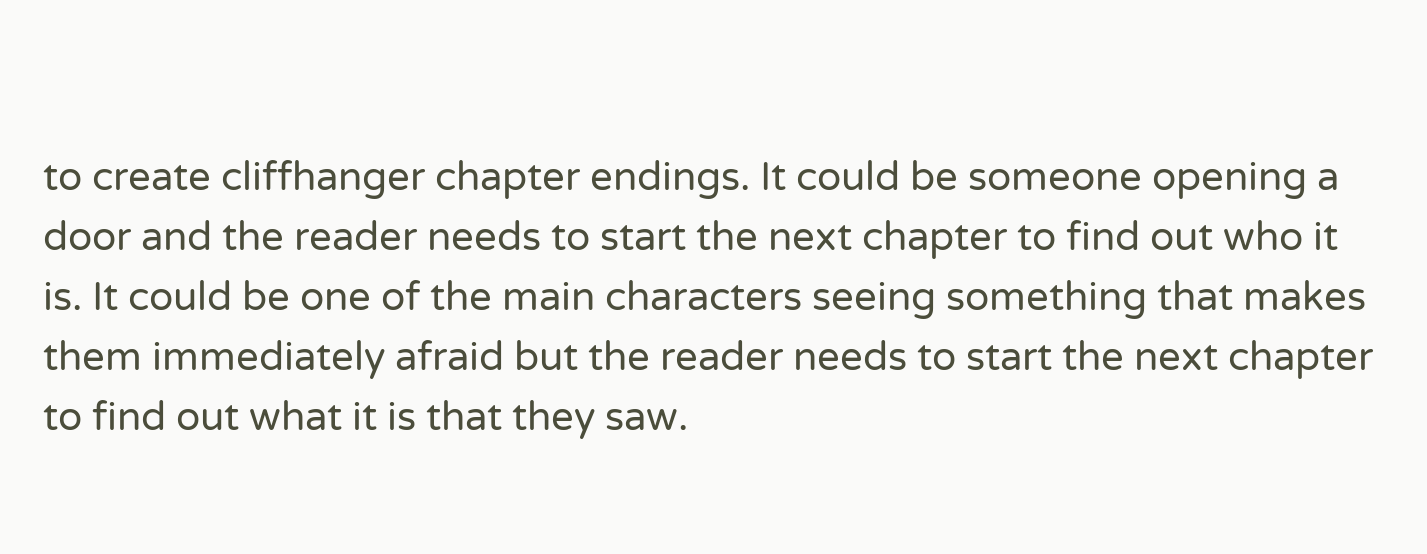to create cliffhanger chapter endings. It could be someone opening a door and the reader needs to start the next chapter to find out who it is. It could be one of the main characters seeing something that makes them immediately afraid but the reader needs to start the next chapter to find out what it is that they saw.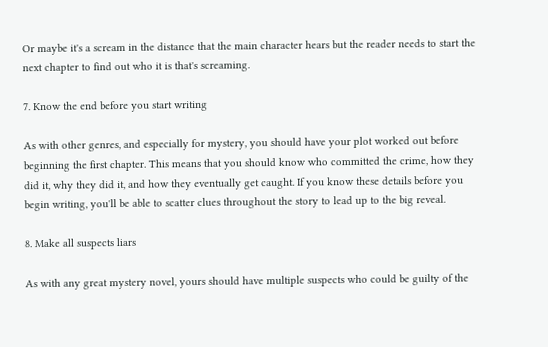Or maybe it's a scream in the distance that the main character hears but the reader needs to start the next chapter to find out who it is that's screaming.

7. Know the end before you start writing

As with other genres, and especially for mystery, you should have your plot worked out before beginning the first chapter. This means that you should know who committed the crime, how they did it, why they did it, and how they eventually get caught. If you know these details before you begin writing, you'll be able to scatter clues throughout the story to lead up to the big reveal.

8. Make all suspects liars

As with any great mystery novel, yours should have multiple suspects who could be guilty of the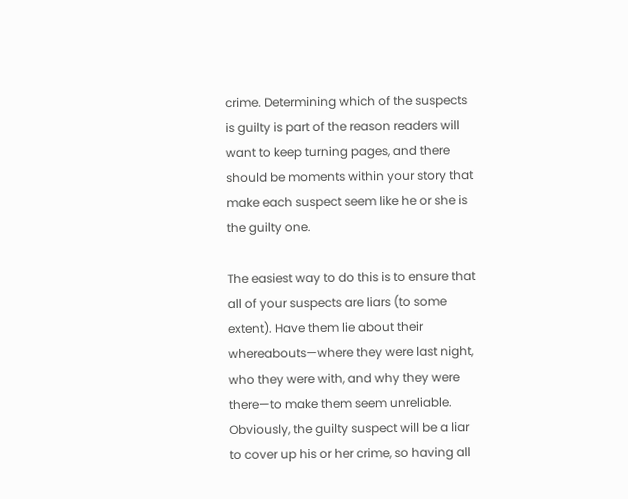crime. Determining which of the suspects is guilty is part of the reason readers will want to keep turning pages, and there should be moments within your story that make each suspect seem like he or she is the guilty one.

The easiest way to do this is to ensure that all of your suspects are liars (to some extent). Have them lie about their whereabouts—where they were last night, who they were with, and why they were there—to make them seem unreliable. Obviously, the guilty suspect will be a liar to cover up his or her crime, so having all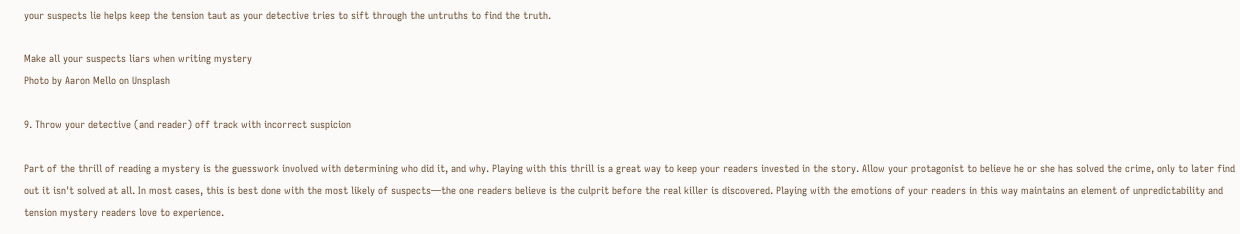your suspects lie helps keep the tension taut as your detective tries to sift through the untruths to find the truth.

Make all your suspects liars when writing mystery
Photo by Aaron Mello on Unsplash

9. Throw your detective (and reader) off track with incorrect suspicion

Part of the thrill of reading a mystery is the guesswork involved with determining who did it, and why. Playing with this thrill is a great way to keep your readers invested in the story. Allow your protagonist to believe he or she has solved the crime, only to later find out it isn't solved at all. In most cases, this is best done with the most likely of suspects—the one readers believe is the culprit before the real killer is discovered. Playing with the emotions of your readers in this way maintains an element of unpredictability and tension mystery readers love to experience.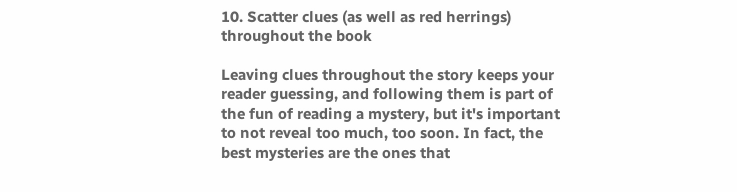10. Scatter clues (as well as red herrings) throughout the book

Leaving clues throughout the story keeps your reader guessing, and following them is part of the fun of reading a mystery, but it's important to not reveal too much, too soon. In fact, the best mysteries are the ones that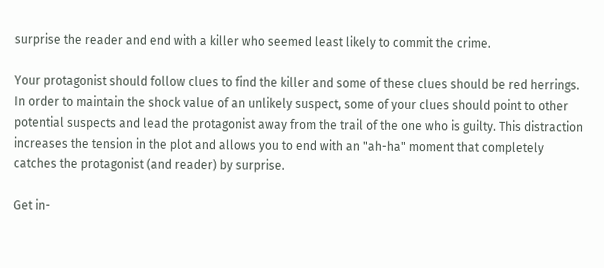surprise the reader and end with a killer who seemed least likely to commit the crime.

Your protagonist should follow clues to find the killer and some of these clues should be red herrings. In order to maintain the shock value of an unlikely suspect, some of your clues should point to other potential suspects and lead the protagonist away from the trail of the one who is guilty. This distraction increases the tension in the plot and allows you to end with an "ah-ha" moment that completely catches the protagonist (and reader) by surprise.

Get in-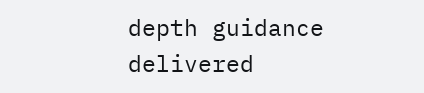depth guidance delivered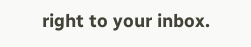right to your inbox.